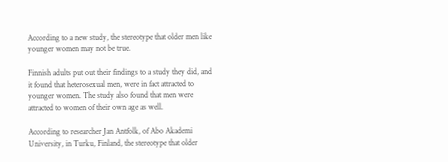According to a new study, the stereotype that older men like younger women may not be true.

Finnish adults put out their findings to a study they did, and it found that heterosexual men, were in fact attracted to younger women. The study also found that men were attracted to women of their own age as well.

According to researcher Jan Antfolk, of Abo Akademi University, in Turku, Finland, the stereotype that older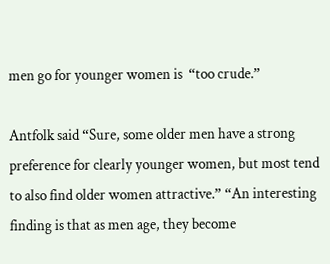men go for younger women is  “too crude.”

Antfolk said “Sure, some older men have a strong preference for clearly younger women, but most tend to also find older women attractive.” “An interesting finding is that as men age, they become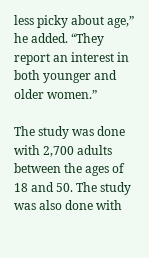less picky about age,” he added. “They report an interest in both younger and older women.”

The study was done with 2,700 adults between the ages of 18 and 50. The study was also done with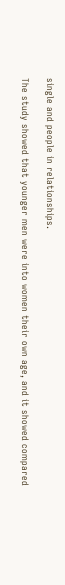single and people in relationships.

The study showed that younger men were into women their own age, and it showed compared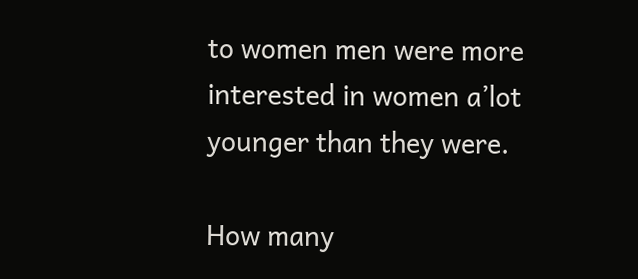to women men were more interested in women a’lot younger than they were.

How many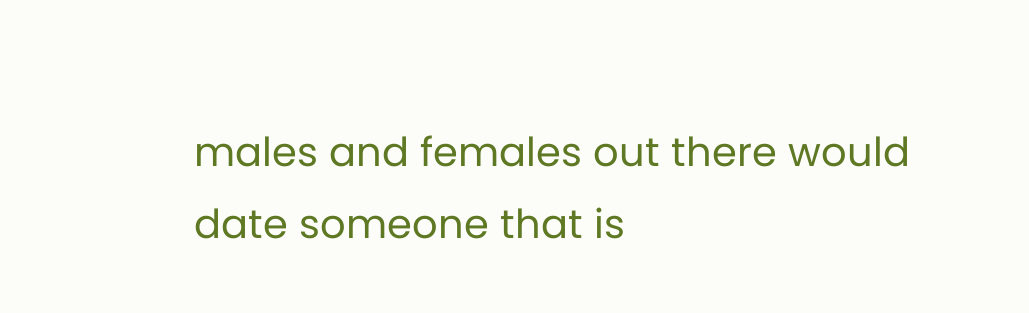males and females out there would date someone that is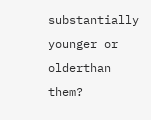substantially younger or olderthan them?